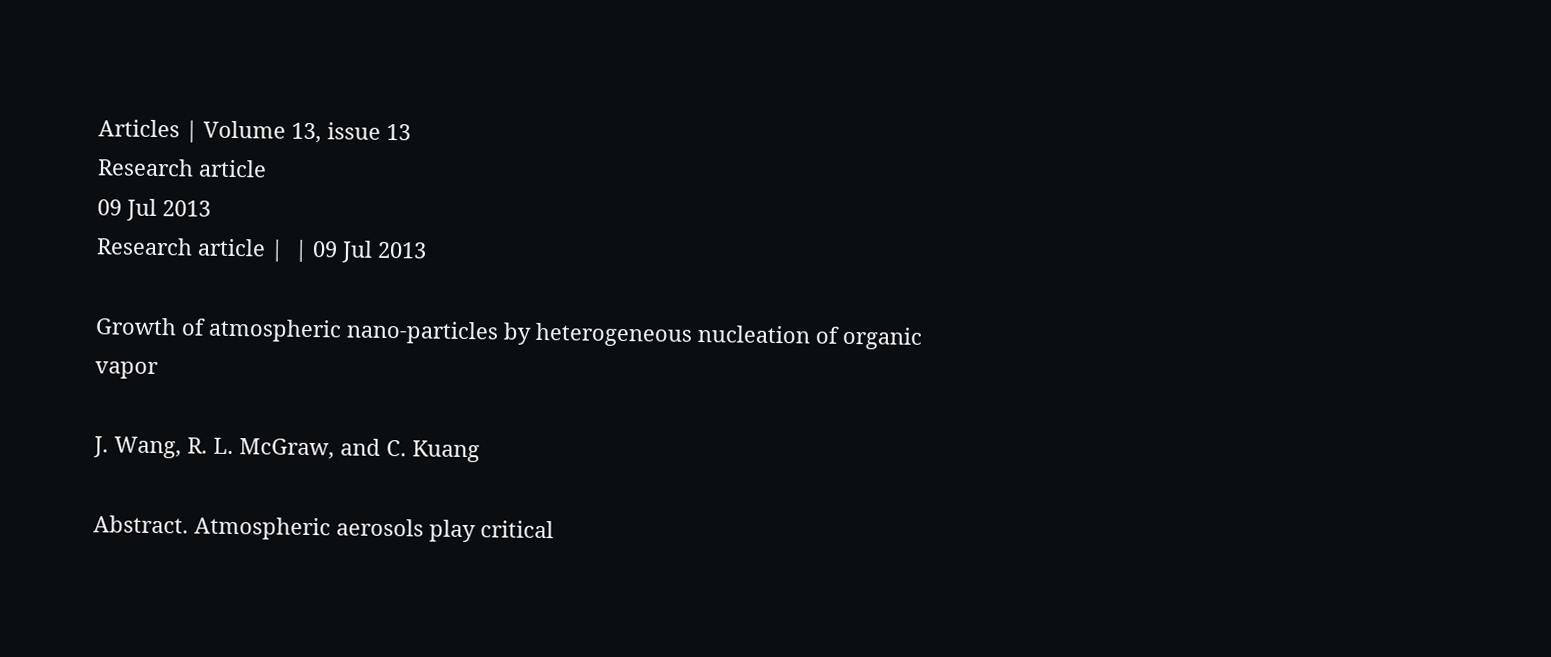Articles | Volume 13, issue 13
Research article
09 Jul 2013
Research article |  | 09 Jul 2013

Growth of atmospheric nano-particles by heterogeneous nucleation of organic vapor

J. Wang, R. L. McGraw, and C. Kuang

Abstract. Atmospheric aerosols play critical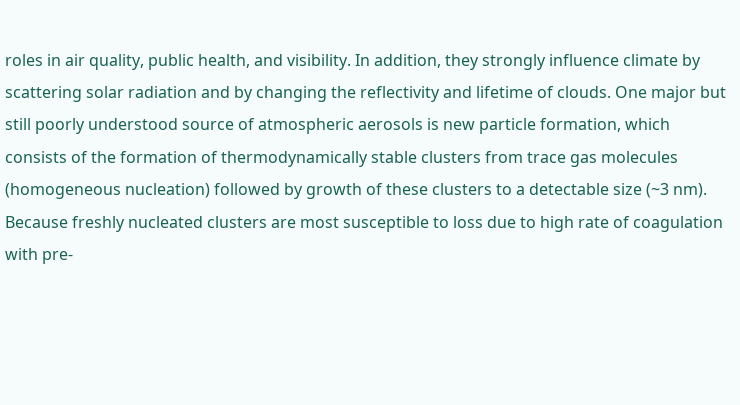roles in air quality, public health, and visibility. In addition, they strongly influence climate by scattering solar radiation and by changing the reflectivity and lifetime of clouds. One major but still poorly understood source of atmospheric aerosols is new particle formation, which consists of the formation of thermodynamically stable clusters from trace gas molecules (homogeneous nucleation) followed by growth of these clusters to a detectable size (~3 nm). Because freshly nucleated clusters are most susceptible to loss due to high rate of coagulation with pre-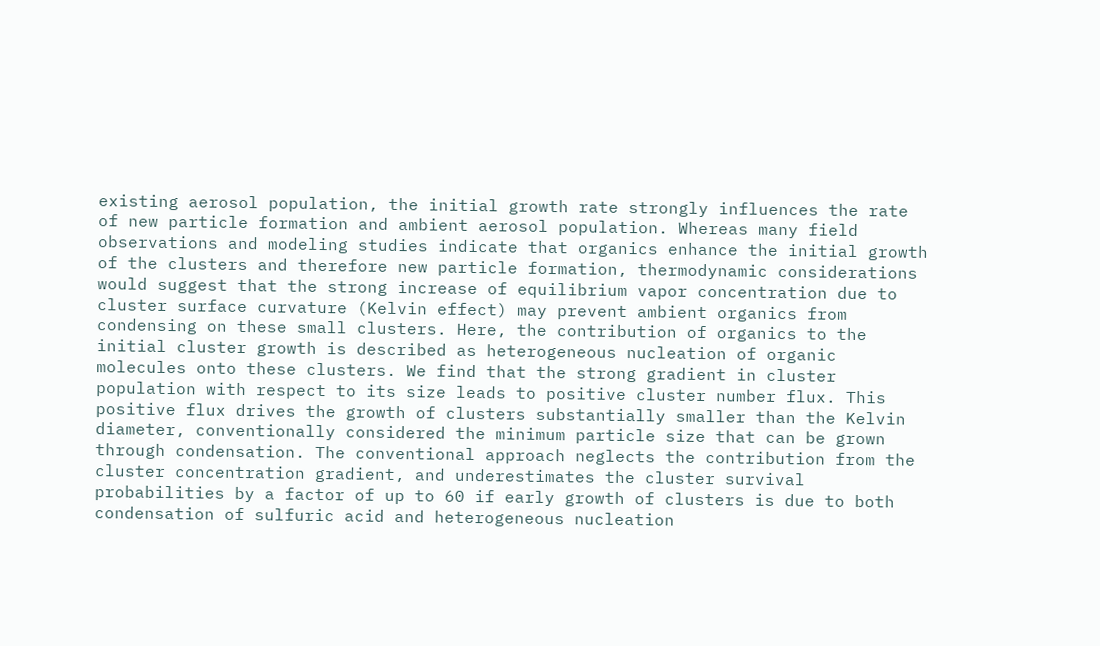existing aerosol population, the initial growth rate strongly influences the rate of new particle formation and ambient aerosol population. Whereas many field observations and modeling studies indicate that organics enhance the initial growth of the clusters and therefore new particle formation, thermodynamic considerations would suggest that the strong increase of equilibrium vapor concentration due to cluster surface curvature (Kelvin effect) may prevent ambient organics from condensing on these small clusters. Here, the contribution of organics to the initial cluster growth is described as heterogeneous nucleation of organic molecules onto these clusters. We find that the strong gradient in cluster population with respect to its size leads to positive cluster number flux. This positive flux drives the growth of clusters substantially smaller than the Kelvin diameter, conventionally considered the minimum particle size that can be grown through condensation. The conventional approach neglects the contribution from the cluster concentration gradient, and underestimates the cluster survival probabilities by a factor of up to 60 if early growth of clusters is due to both condensation of sulfuric acid and heterogeneous nucleation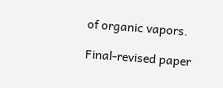of organic vapors.

Final-revised paper